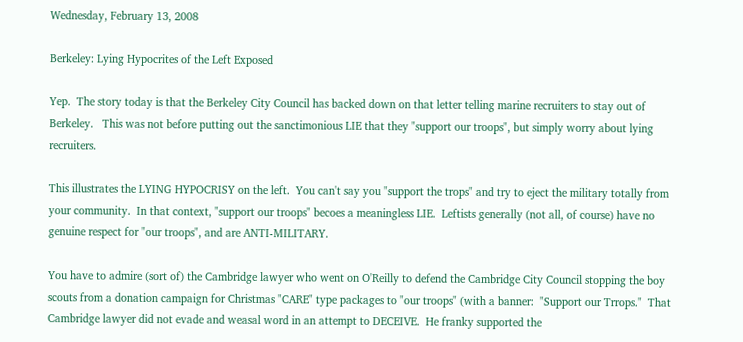Wednesday, February 13, 2008

Berkeley: Lying Hypocrites of the Left Exposed

Yep.  The story today is that the Berkeley City Council has backed down on that letter telling marine recruiters to stay out of Berkeley.   This was not before putting out the sanctimonious LIE that they "support our troops", but simply worry about lying recruiters.

This illustrates the LYING HYPOCRISY on the left.  You can't say you "support the trops" and try to eject the military totally from your community.  In that context, "support our troops" becoes a meaningless LIE.  Leftists generally (not all, of course) have no genuine respect for "our troops", and are ANTI-MILITARY.

You have to admire (sort of) the Cambridge lawyer who went on O'Reilly to defend the Cambridge City Council stopping the boy scouts from a donation campaign for Christmas "CARE" type packages to "our troops" (with a banner:  "Support our Trrops."  That Cambridge lawyer did not evade and weasal word in an attempt to DECEIVE.  He franky supported the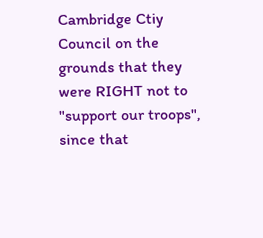Cambridge Ctiy Council on the grounds that they were RIGHT not to "support our troops", since that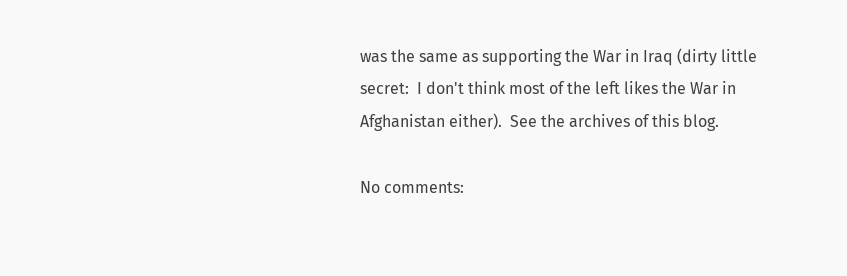was the same as supporting the War in Iraq (dirty little secret:  I don't think most of the left likes the War in Afghanistan either).  See the archives of this blog.

No comments: